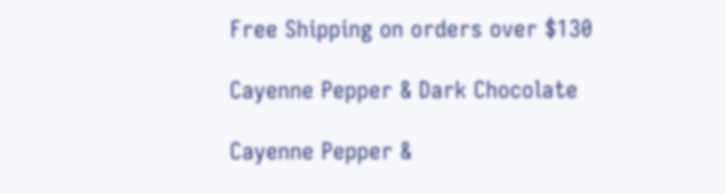Free Shipping on orders over $130

Cayenne Pepper & Dark Chocolate

Cayenne Pepper &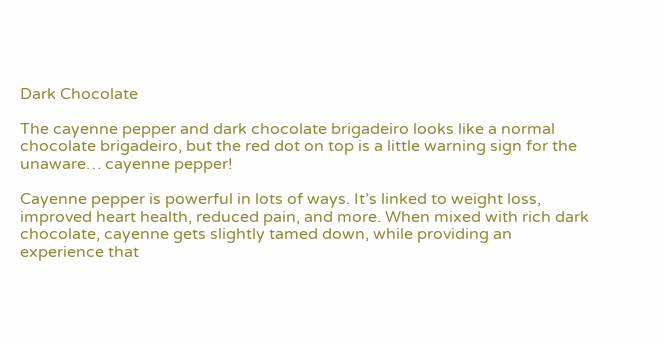Dark Chocolate

The cayenne pepper and dark chocolate brigadeiro looks like a normal chocolate brigadeiro, but the red dot on top is a little warning sign for the unaware… cayenne pepper!

Cayenne pepper is powerful in lots of ways. It’s linked to weight loss, improved heart health, reduced pain, and more. When mixed with rich dark chocolate, cayenne gets slightly tamed down, while providing an experience that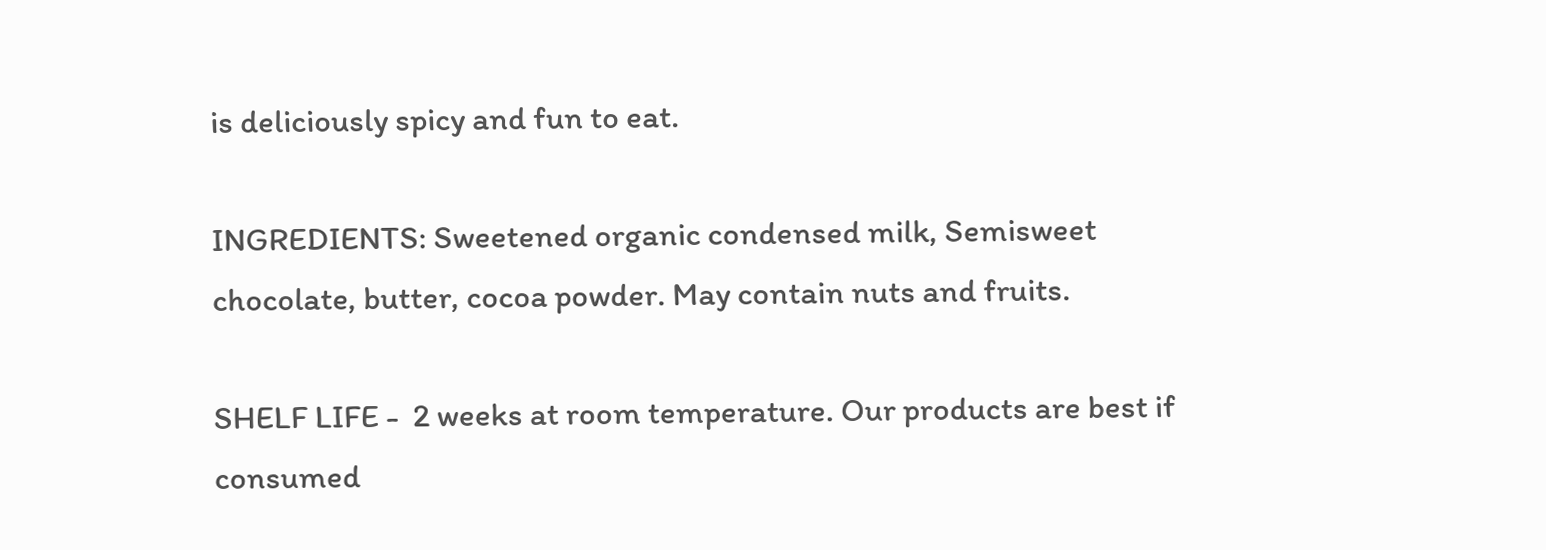is deliciously spicy and fun to eat.

INGREDIENTS: Sweetened organic condensed milk, Semisweet chocolate, butter, cocoa powder. May contain nuts and fruits.

SHELF LIFE -  2 weeks at room temperature. Our products are best if consumed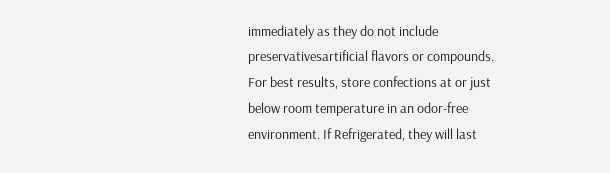immediately as they do not include preservativesartificial flavors or compounds. For best results, store confections at or just below room temperature in an odor-free environment. If Refrigerated, they will last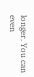longer. You can even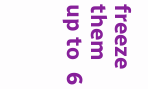freeze them up to  6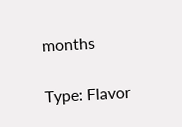months

Type: Flavor